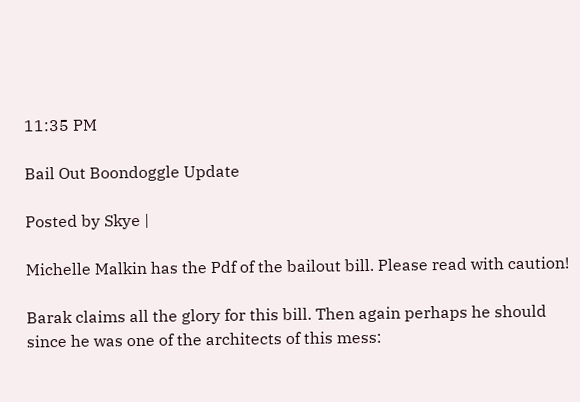11:35 PM

Bail Out Boondoggle Update

Posted by Skye |

Michelle Malkin has the Pdf of the bailout bill. Please read with caution!

Barak claims all the glory for this bill. Then again perhaps he should since he was one of the architects of this mess: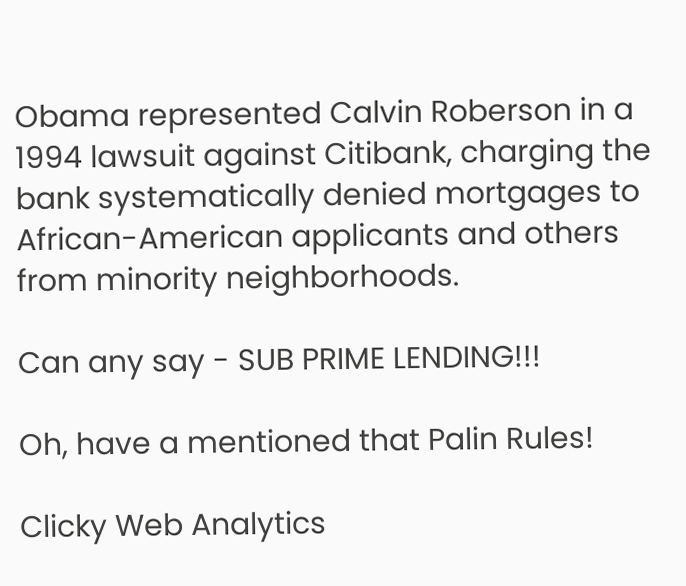Obama represented Calvin Roberson in a 1994 lawsuit against Citibank, charging the bank systematically denied mortgages to African-American applicants and others from minority neighborhoods.

Can any say - SUB PRIME LENDING!!!

Oh, have a mentioned that Palin Rules!

Clicky Web Analytics